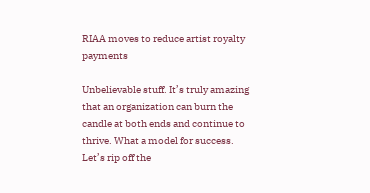RIAA moves to reduce artist royalty payments

Unbelievable stuff. It’s truly amazing that an organization can burn the candle at both ends and continue to thrive. What a model for success. Let’s rip off the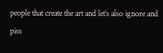people that create the art and let’s also ignore and piss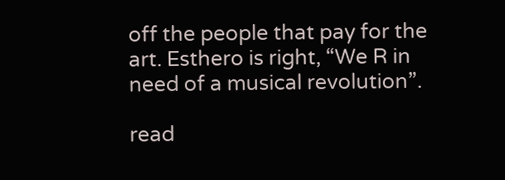off the people that pay for the art. Esthero is right, “We R in need of a musical revolution”.

read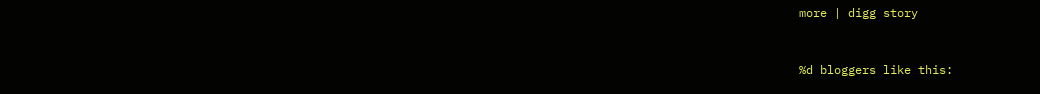more | digg story


%d bloggers like this: